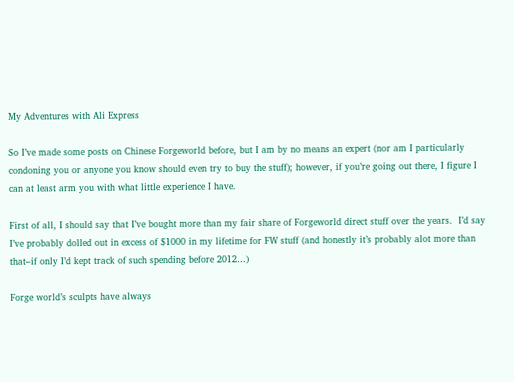My Adventures with Ali Express

So I’ve made some posts on Chinese Forgeworld before, but I am by no means an expert (nor am I particularly condoning you or anyone you know should even try to buy the stuff); however, if you’re going out there, I figure I can at least arm you with what little experience I have.

First of all, I should say that I’ve bought more than my fair share of Forgeworld direct stuff over the years.  I’d say I’ve probably dolled out in excess of $1000 in my lifetime for FW stuff (and honestly it’s probably alot more than that–if only I’d kept track of such spending before 2012…)

Forge world’s sculpts have always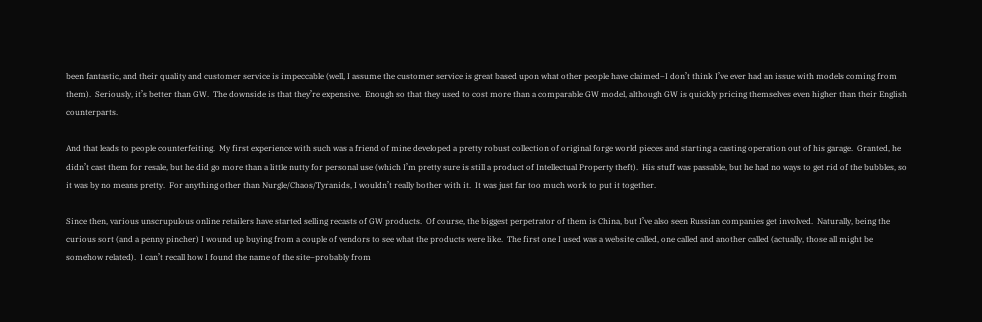been fantastic, and their quality and customer service is impeccable (well, I assume the customer service is great based upon what other people have claimed–I don’t think I’ve ever had an issue with models coming from them).  Seriously, it’s better than GW.  The downside is that they’re expensive.  Enough so that they used to cost more than a comparable GW model, although GW is quickly pricing themselves even higher than their English counterparts.

And that leads to people counterfeiting.  My first experience with such was a friend of mine developed a pretty robust collection of original forge world pieces and starting a casting operation out of his garage.  Granted, he didn’t cast them for resale, but he did go more than a little nutty for personal use (which I’m pretty sure is still a product of Intellectual Property theft).  His stuff was passable, but he had no ways to get rid of the bubbles, so it was by no means pretty.  For anything other than Nurgle/Chaos/Tyranids, I wouldn’t really bother with it.  It was just far too much work to put it together.

Since then, various unscrupulous online retailers have started selling recasts of GW products.  Of course, the biggest perpetrator of them is China, but I’ve also seen Russian companies get involved.  Naturally, being the curious sort (and a penny pincher) I wound up buying from a couple of vendors to see what the products were like.  The first one I used was a website called, one called and another called (actually, those all might be somehow related).  I can’t recall how I found the name of the site–probably from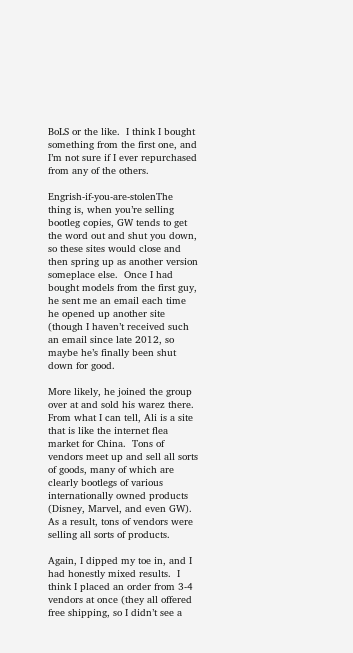BoLS or the like.  I think I bought something from the first one, and I’m not sure if I ever repurchased from any of the others.

Engrish-if-you-are-stolenThe thing is, when you’re selling bootleg copies, GW tends to get the word out and shut you down, so these sites would close and then spring up as another version someplace else.  Once I had bought models from the first guy, he sent me an email each time he opened up another site (though I haven’t received such an email since late 2012, so maybe he’s finally been shut down for good.

More likely, he joined the group over at and sold his warez there.  From what I can tell, Ali is a site that is like the internet flea market for China.  Tons of vendors meet up and sell all sorts of goods, many of which are clearly bootlegs of various internationally owned products (Disney, Marvel, and even GW).  As a result, tons of vendors were selling all sorts of products.

Again, I dipped my toe in, and I had honestly mixed results.  I think I placed an order from 3-4 vendors at once (they all offered free shipping, so I didn’t see a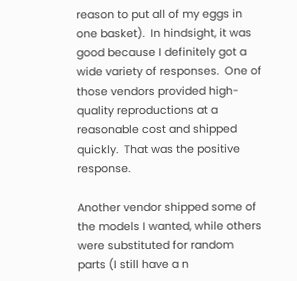reason to put all of my eggs in one basket).  In hindsight, it was good because I definitely got a wide variety of responses.  One of those vendors provided high-quality reproductions at a reasonable cost and shipped quickly.  That was the positive response.

Another vendor shipped some of the models I wanted, while others were substituted for random parts (I still have a n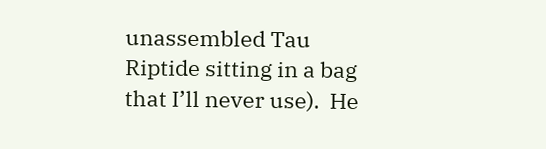unassembled Tau Riptide sitting in a bag that I’ll never use).  He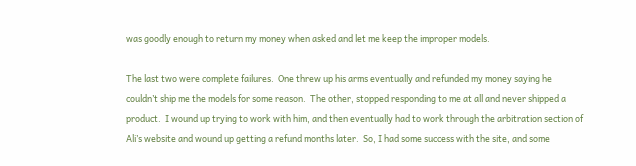was goodly enough to return my money when asked and let me keep the improper models.

The last two were complete failures.  One threw up his arms eventually and refunded my money saying he couldn’t ship me the models for some reason.  The other, stopped responding to me at all and never shipped a product.  I wound up trying to work with him, and then eventually had to work through the arbitration section of Ali’s website and wound up getting a refund months later.  So, I had some success with the site, and some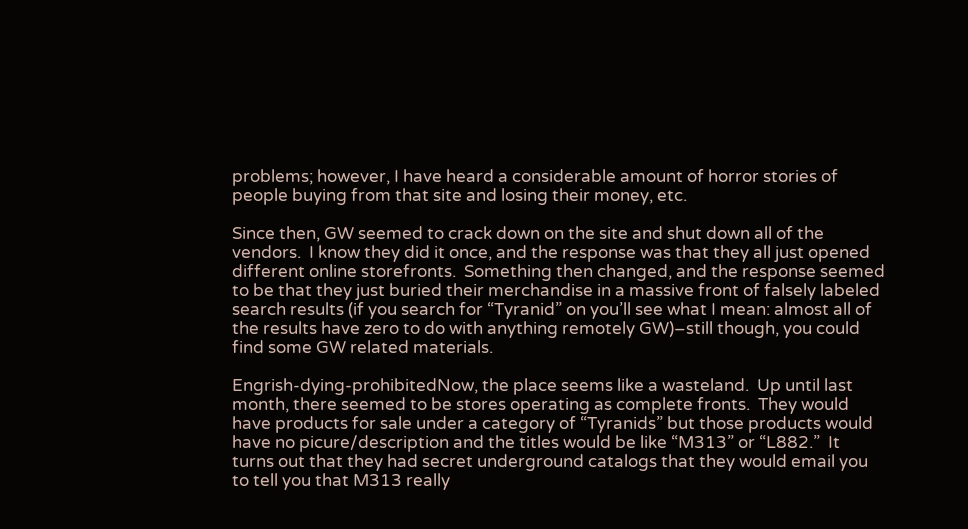problems; however, I have heard a considerable amount of horror stories of people buying from that site and losing their money, etc.

Since then, GW seemed to crack down on the site and shut down all of the vendors.  I know they did it once, and the response was that they all just opened different online storefronts.  Something then changed, and the response seemed to be that they just buried their merchandise in a massive front of falsely labeled search results (if you search for “Tyranid” on you’ll see what I mean: almost all of the results have zero to do with anything remotely GW)–still though, you could find some GW related materials.

Engrish-dying-prohibitedNow, the place seems like a wasteland.  Up until last month, there seemed to be stores operating as complete fronts.  They would have products for sale under a category of “Tyranids” but those products would have no picure/description and the titles would be like “M313” or “L882.”  It turns out that they had secret underground catalogs that they would email you to tell you that M313 really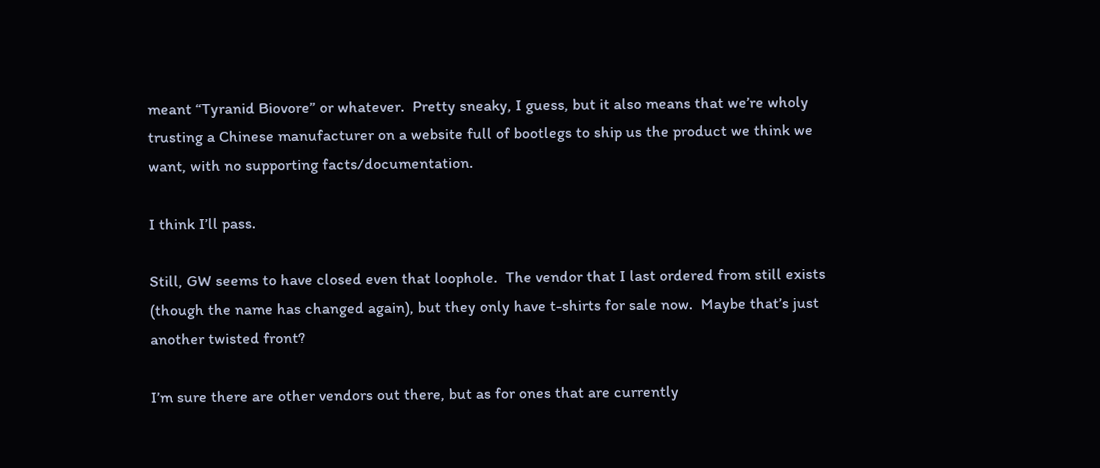meant “Tyranid Biovore” or whatever.  Pretty sneaky, I guess, but it also means that we’re wholy trusting a Chinese manufacturer on a website full of bootlegs to ship us the product we think we want, with no supporting facts/documentation.

I think I’ll pass.

Still, GW seems to have closed even that loophole.  The vendor that I last ordered from still exists (though the name has changed again), but they only have t-shirts for sale now.  Maybe that’s just another twisted front?

I’m sure there are other vendors out there, but as for ones that are currently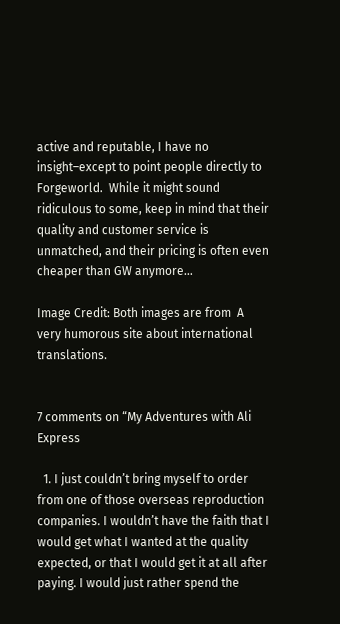active and reputable, I have no insight–except to point people directly to Forgeworld.  While it might sound ridiculous to some, keep in mind that their quality and customer service is unmatched, and their pricing is often even cheaper than GW anymore…

Image Credit: Both images are from  A very humorous site about international translations.


7 comments on “My Adventures with Ali Express

  1. I just couldn’t bring myself to order from one of those overseas reproduction companies. I wouldn’t have the faith that I would get what I wanted at the quality expected, or that I would get it at all after paying. I would just rather spend the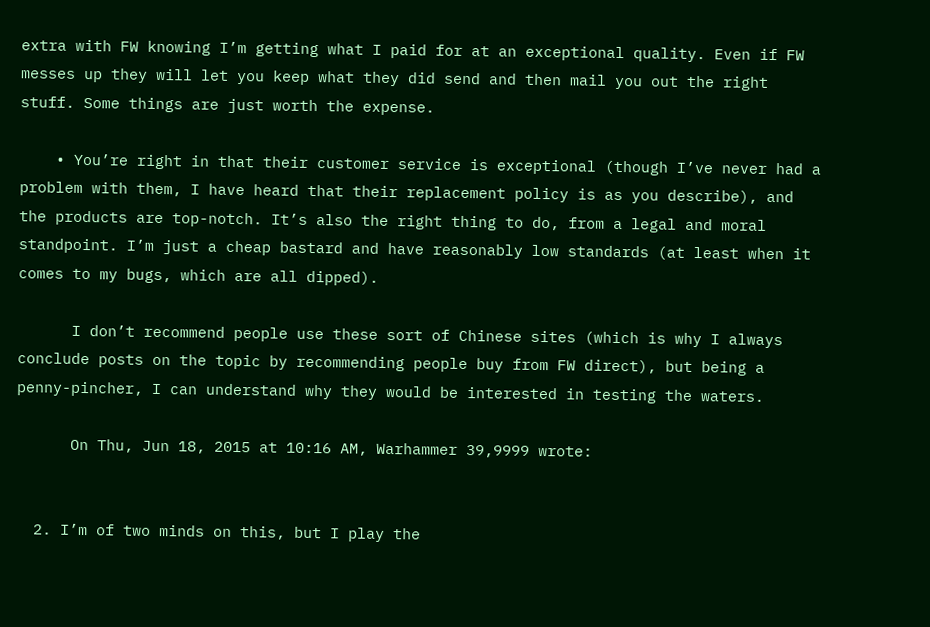extra with FW knowing I’m getting what I paid for at an exceptional quality. Even if FW messes up they will let you keep what they did send and then mail you out the right stuff. Some things are just worth the expense.

    • You’re right in that their customer service is exceptional (though I’ve never had a problem with them, I have heard that their replacement policy is as you describe), and the products are top-notch. It’s also the right thing to do, from a legal and moral standpoint. I’m just a cheap bastard and have reasonably low standards (at least when it comes to my bugs, which are all dipped).

      I don’t recommend people use these sort of Chinese sites (which is why I always conclude posts on the topic by recommending people buy from FW direct), but being a penny-pincher, I can understand why they would be interested in testing the waters.

      On Thu, Jun 18, 2015 at 10:16 AM, Warhammer 39,9999 wrote:


  2. I’m of two minds on this, but I play the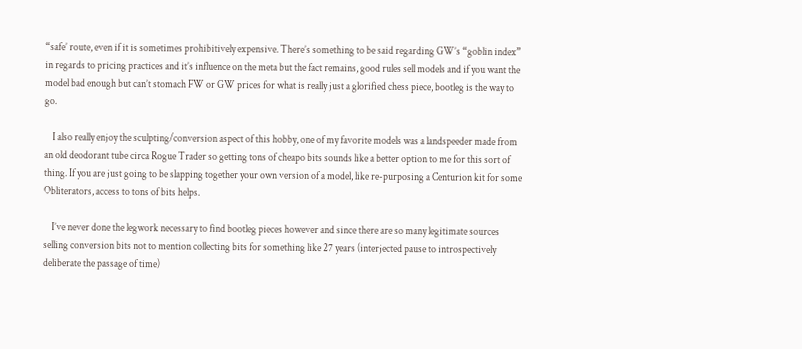“safe’ route, even if it is sometimes prohibitively expensive. There’s something to be said regarding GW’s “goblin index” in regards to pricing practices and it’s influence on the meta but the fact remains, good rules sell models and if you want the model bad enough but can’t stomach FW or GW prices for what is really just a glorified chess piece, bootleg is the way to go.

    I also really enjoy the sculpting/conversion aspect of this hobby, one of my favorite models was a landspeeder made from an old deodorant tube circa Rogue Trader so getting tons of cheapo bits sounds like a better option to me for this sort of thing. If you are just going to be slapping together your own version of a model, like re-purposing a Centurion kit for some Obliterators, access to tons of bits helps.

    I’ve never done the legwork necessary to find bootleg pieces however and since there are so many legitimate sources selling conversion bits not to mention collecting bits for something like 27 years (interjected pause to introspectively deliberate the passage of time)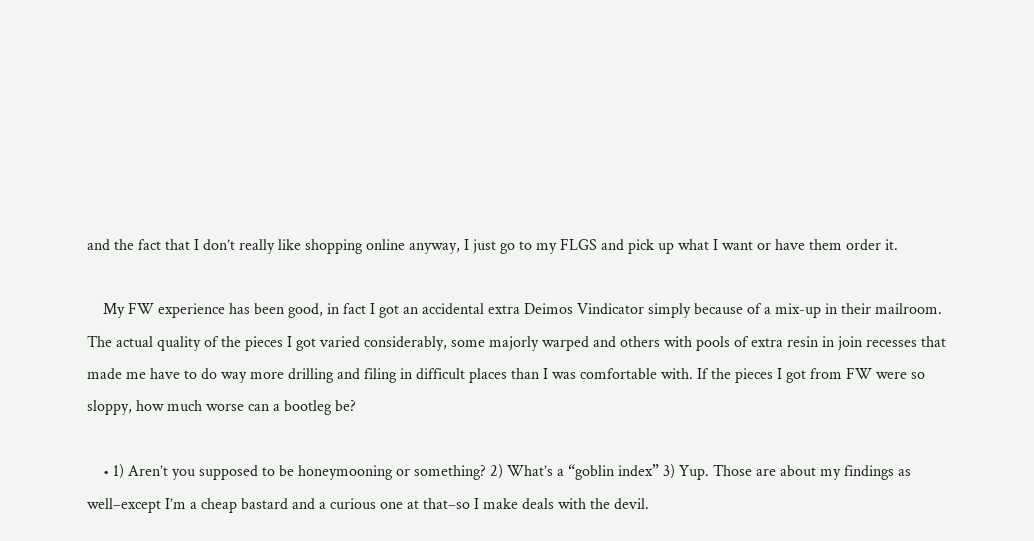and the fact that I don’t really like shopping online anyway, I just go to my FLGS and pick up what I want or have them order it.

    My FW experience has been good, in fact I got an accidental extra Deimos Vindicator simply because of a mix-up in their mailroom. The actual quality of the pieces I got varied considerably, some majorly warped and others with pools of extra resin in join recesses that made me have to do way more drilling and filing in difficult places than I was comfortable with. If the pieces I got from FW were so sloppy, how much worse can a bootleg be?

    • 1) Aren’t you supposed to be honeymooning or something? 2) What’s a “goblin index” 3) Yup. Those are about my findings as well–except I’m a cheap bastard and a curious one at that–so I make deals with the devil.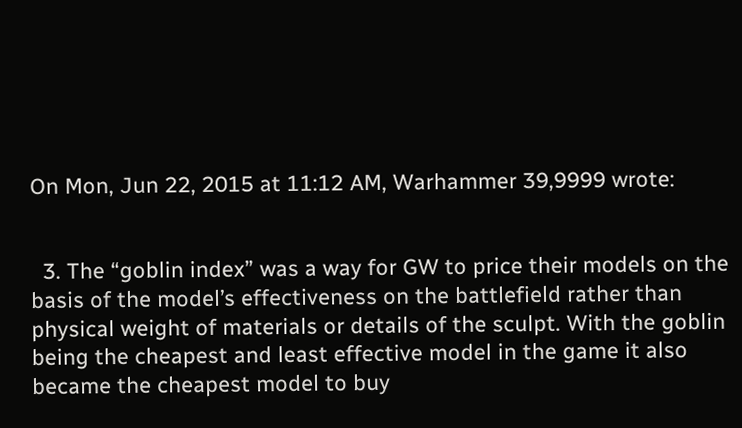On Mon, Jun 22, 2015 at 11:12 AM, Warhammer 39,9999 wrote:


  3. The “goblin index” was a way for GW to price their models on the basis of the model’s effectiveness on the battlefield rather than physical weight of materials or details of the sculpt. With the goblin being the cheapest and least effective model in the game it also became the cheapest model to buy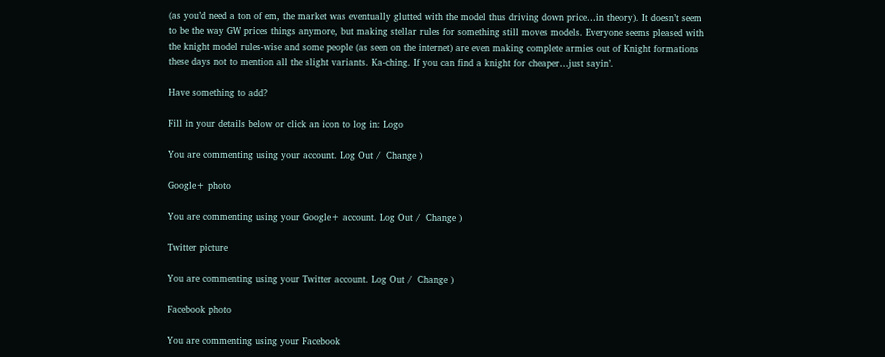(as you’d need a ton of em, the market was eventually glutted with the model thus driving down price…in theory). It doesn’t seem to be the way GW prices things anymore, but making stellar rules for something still moves models. Everyone seems pleased with the knight model rules-wise and some people (as seen on the internet) are even making complete armies out of Knight formations these days not to mention all the slight variants. Ka-ching. If you can find a knight for cheaper…just sayin’.

Have something to add?

Fill in your details below or click an icon to log in: Logo

You are commenting using your account. Log Out /  Change )

Google+ photo

You are commenting using your Google+ account. Log Out /  Change )

Twitter picture

You are commenting using your Twitter account. Log Out /  Change )

Facebook photo

You are commenting using your Facebook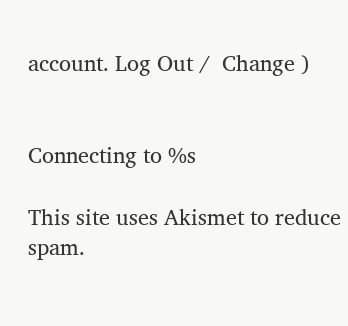account. Log Out /  Change )


Connecting to %s

This site uses Akismet to reduce spam.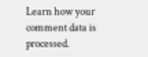Learn how your comment data is processed.